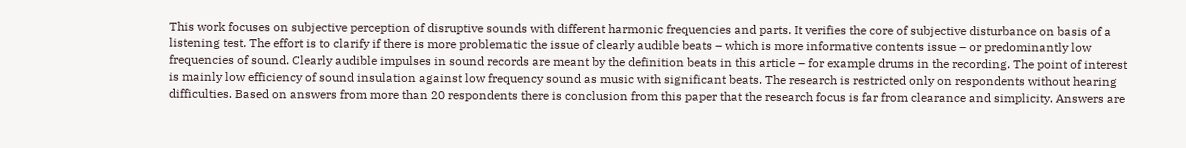This work focuses on subjective perception of disruptive sounds with different harmonic frequencies and parts. It verifies the core of subjective disturbance on basis of a listening test. The effort is to clarify if there is more problematic the issue of clearly audible beats – which is more informative contents issue – or predominantly low frequencies of sound. Clearly audible impulses in sound records are meant by the definition beats in this article – for example drums in the recording. The point of interest is mainly low efficiency of sound insulation against low frequency sound as music with significant beats. The research is restricted only on respondents without hearing difficulties. Based on answers from more than 20 respondents there is conclusion from this paper that the research focus is far from clearance and simplicity. Answers are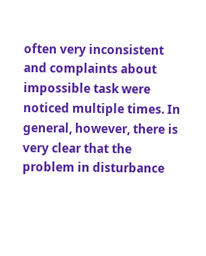often very inconsistent and complaints about impossible task were noticed multiple times. In general, however, there is very clear that the problem in disturbance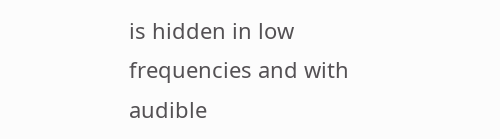is hidden in low frequencies and with audible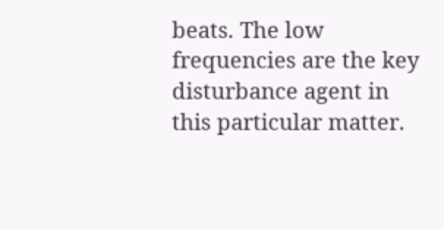beats. The low frequencies are the key disturbance agent in this particular matter.